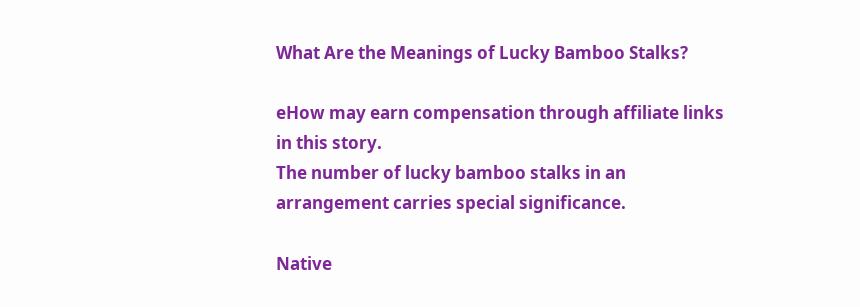What Are the Meanings of Lucky Bamboo Stalks?

eHow may earn compensation through affiliate links in this story.
The number of lucky bamboo stalks in an arrangement carries special significance.

Native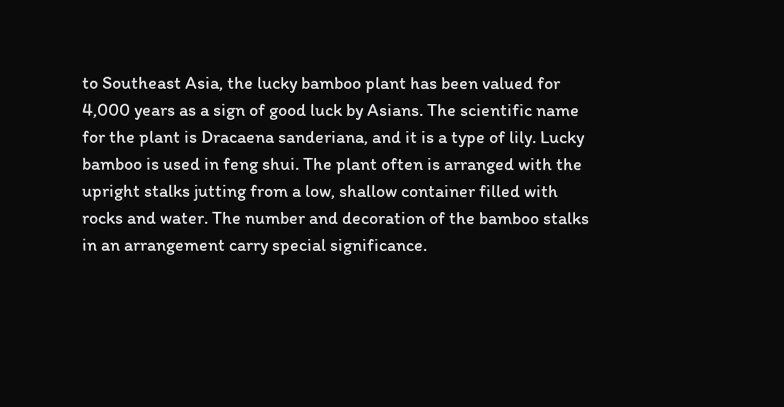to Southeast Asia, the lucky bamboo plant has been valued for 4,000 years as a sign of good luck by Asians. The scientific name for the plant is Dracaena sanderiana, and it is a type of lily. Lucky bamboo is used in feng shui. The plant often is arranged with the upright stalks jutting from a low, shallow container filled with rocks and water. The number and decoration of the bamboo stalks in an arrangement carry special significance.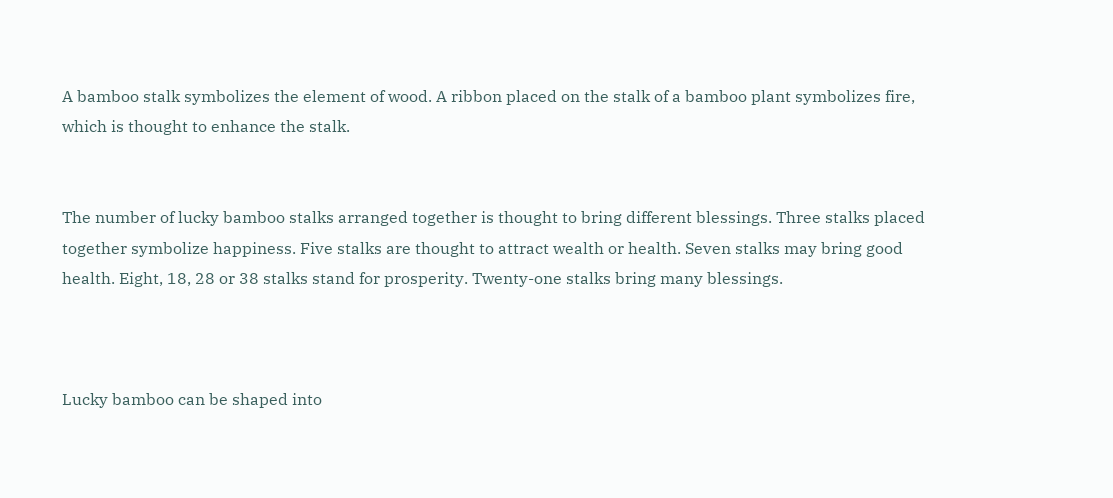A bamboo stalk symbolizes the element of wood. A ribbon placed on the stalk of a bamboo plant symbolizes fire, which is thought to enhance the stalk.


The number of lucky bamboo stalks arranged together is thought to bring different blessings. Three stalks placed together symbolize happiness. Five stalks are thought to attract wealth or health. Seven stalks may bring good health. Eight, 18, 28 or 38 stalks stand for prosperity. Twenty-one stalks bring many blessings.



Lucky bamboo can be shaped into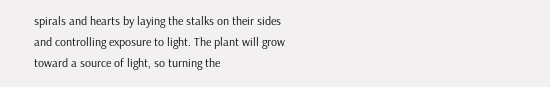spirals and hearts by laying the stalks on their sides and controlling exposure to light. The plant will grow toward a source of light, so turning the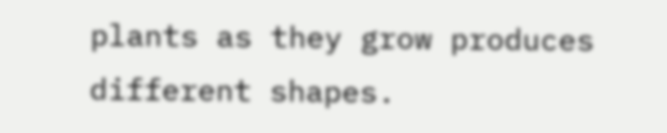plants as they grow produces different shapes.